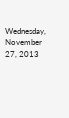Wednesday, November 27, 2013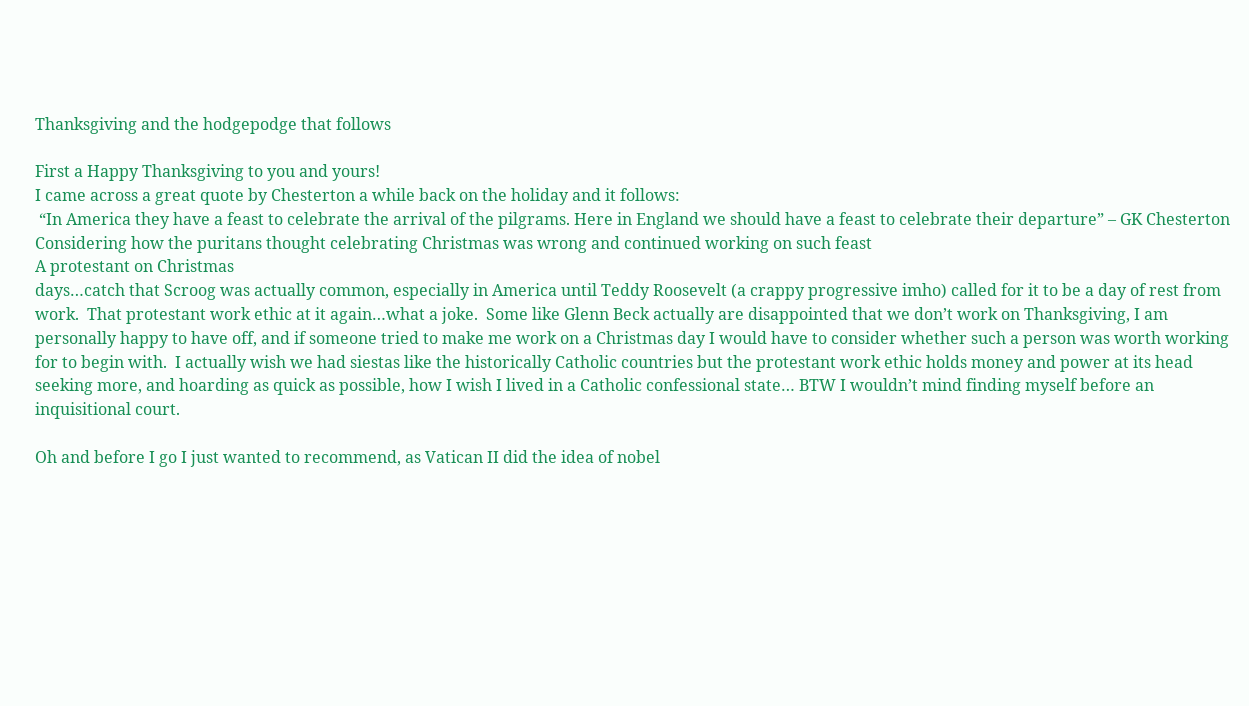Thanksgiving and the hodgepodge that follows

First a Happy Thanksgiving to you and yours!
I came across a great quote by Chesterton a while back on the holiday and it follows:
 “In America they have a feast to celebrate the arrival of the pilgrams. Here in England we should have a feast to celebrate their departure” – GK Chesterton
Considering how the puritans thought celebrating Christmas was wrong and continued working on such feast
A protestant on Christmas
days…catch that Scroog was actually common, especially in America until Teddy Roosevelt (a crappy progressive imho) called for it to be a day of rest from work.  That protestant work ethic at it again…what a joke.  Some like Glenn Beck actually are disappointed that we don’t work on Thanksgiving, I am personally happy to have off, and if someone tried to make me work on a Christmas day I would have to consider whether such a person was worth working for to begin with.  I actually wish we had siestas like the historically Catholic countries but the protestant work ethic holds money and power at its head seeking more, and hoarding as quick as possible, how I wish I lived in a Catholic confessional state… BTW I wouldn’t mind finding myself before an inquisitional court.

Oh and before I go I just wanted to recommend, as Vatican II did the idea of nobel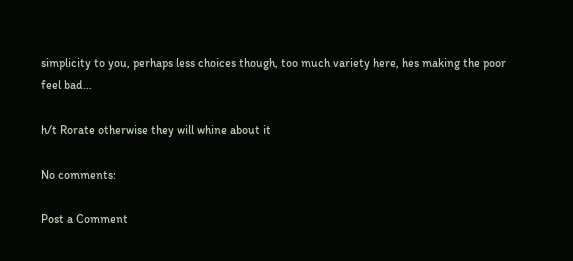simplicity to you, perhaps less choices though, too much variety here, hes making the poor feel bad…

h/t Rorate otherwise they will whine about it

No comments:

Post a Comment